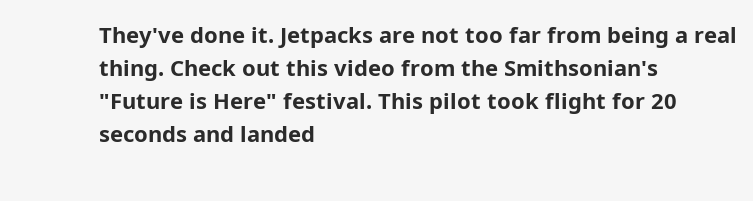They've done it. Jetpacks are not too far from being a real thing. Check out this video from the Smithsonian's "Future is Here" festival. This pilot took flight for 20 seconds and landed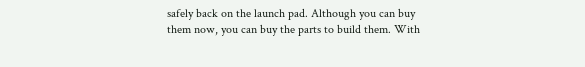safely back on the launch pad. Although you can buy them now, you can buy the parts to build them. With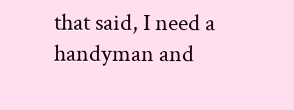that said, I need a handyman and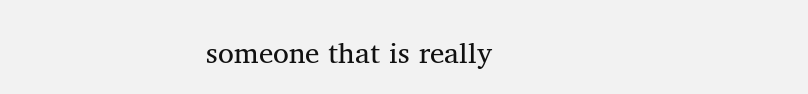someone that is really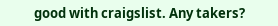good with craigslist. Any takers?